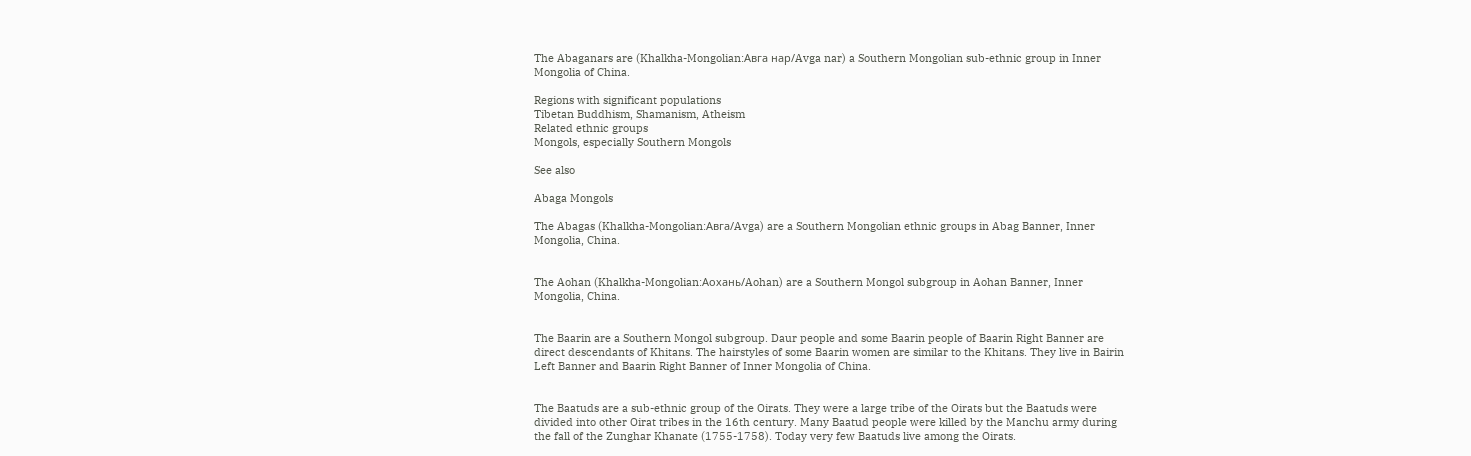The Abaganars are (Khalkha-Mongolian:Авга нар/Avga nar) a Southern Mongolian sub-ethnic group in Inner Mongolia of China.

Regions with significant populations
Tibetan Buddhism, Shamanism, Atheism
Related ethnic groups
Mongols, especially Southern Mongols

See also

Abaga Mongols

The Abagas (Khalkha-Mongolian:Авга/Avga) are a Southern Mongolian ethnic groups in Abag Banner, Inner Mongolia, China.


The Aohan (Khalkha-Mongolian:Аохань/Aohan) are a Southern Mongol subgroup in Aohan Banner, Inner Mongolia, China.


The Baarin are a Southern Mongol subgroup. Daur people and some Baarin people of Baarin Right Banner are direct descendants of Khitans. The hairstyles of some Baarin women are similar to the Khitans. They live in Bairin Left Banner and Baarin Right Banner of Inner Mongolia of China.


The Baatuds are a sub-ethnic group of the Oirats. They were a large tribe of the Oirats but the Baatuds were divided into other Oirat tribes in the 16th century. Many Baatud people were killed by the Manchu army during the fall of the Zunghar Khanate (1755-1758). Today very few Baatuds live among the Oirats.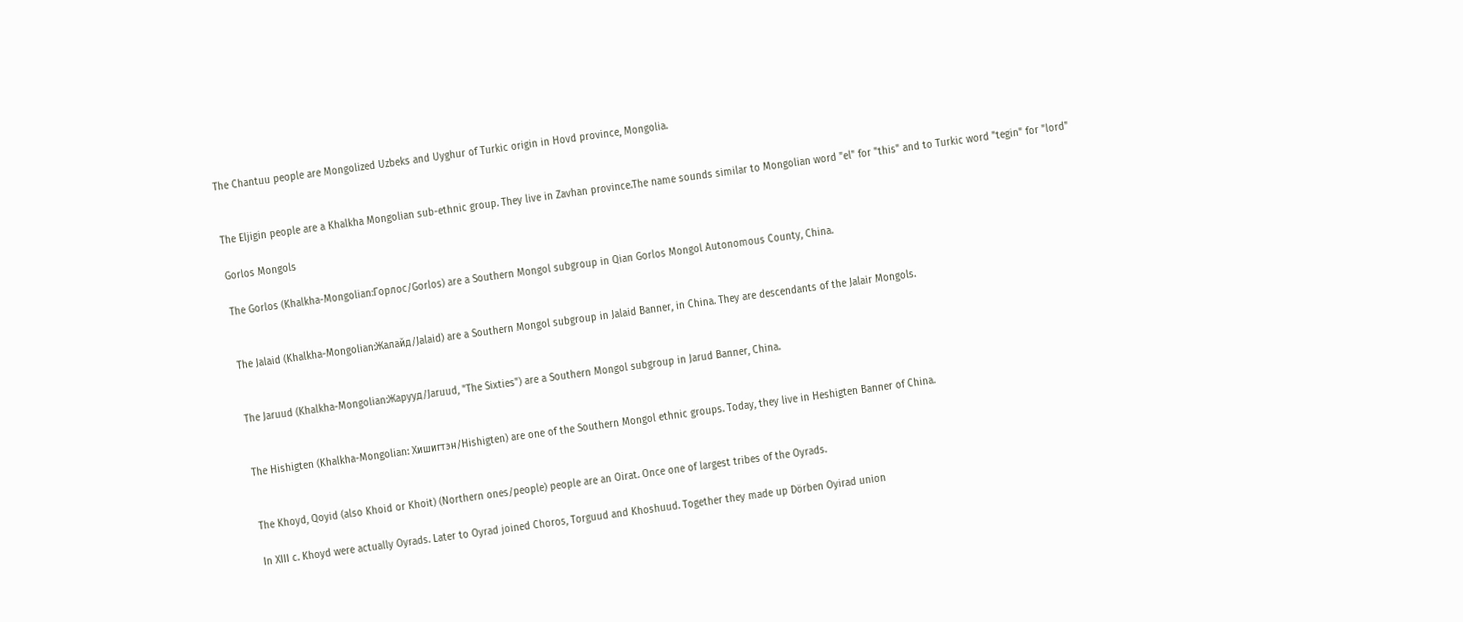The Chantuu people are Mongolized Uzbeks and Uyghur of Turkic origin in Hovd province, Mongolia.


The Eljigin people are a Khalkha Mongolian sub-ethnic group. They live in Zavhan province.The name sounds similar to Mongolian word "el" for "this" and to Turkic word "tegin" for "lord"

Gorlos Mongols

The Gorlos (Khalkha-Mongolian:Горлос/Gorlos) are a Southern Mongol subgroup in Qian Gorlos Mongol Autonomous County, China.


The Jalaid (Khalkha-Mongolian:Жалайд/Jalaid) are a Southern Mongol subgroup in Jalaid Banner, in China. They are descendants of the Jalair Mongols.


The Jaruud (Khalkha-Mongolian:Жарууд/Jaruud, "The Sixties") are a Southern Mongol subgroup in Jarud Banner, China.


The Hishigten (Khalkha-Mongolian: Хишигтэн/Hishigten) are one of the Southern Mongol ethnic groups. Today, they live in Heshigten Banner of China.


The Khoyd, Qoyid (also Khoid or Khoit) (Northern ones/people) people are an Oirat. Once one of largest tribes of the Oyrads.

In XIII c. Khoyd were actually Oyrads. Later to Oyrad joined Choros, Torguud and Khoshuud. Together they made up Dörben Oyirad union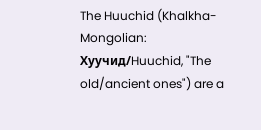The Huuchid (Khalkha-Mongolian: Хуучид/Huuchid, "The old/ancient ones") are a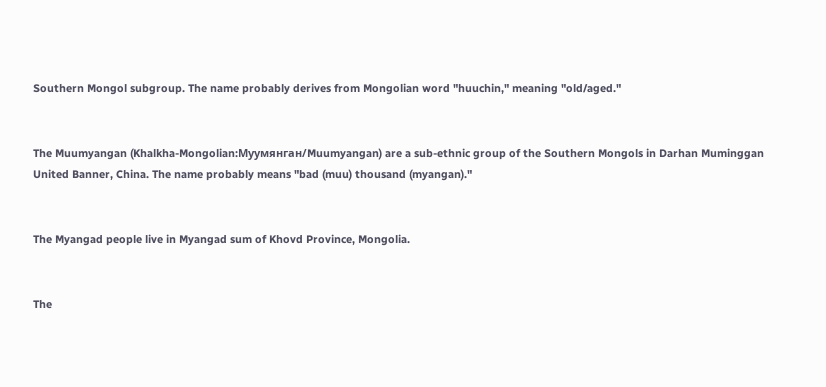Southern Mongol subgroup. The name probably derives from Mongolian word "huuchin," meaning "old/aged."


The Muumyangan (Khalkha-Mongolian:Муумянган/Muumyangan) are a sub-ethnic group of the Southern Mongols in Darhan Muminggan United Banner, China. The name probably means "bad (muu) thousand (myangan)."


The Myangad people live in Myangad sum of Khovd Province, Mongolia.


The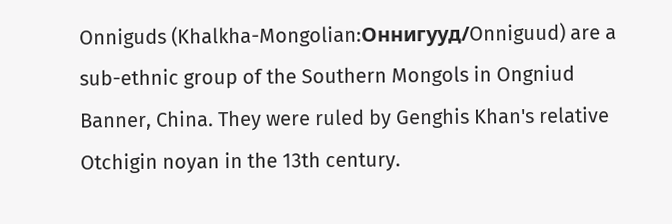Onniguds (Khalkha-Mongolian:Оннигууд/Onniguud) are a sub-ethnic group of the Southern Mongols in Ongniud Banner, China. They were ruled by Genghis Khan's relative Otchigin noyan in the 13th century.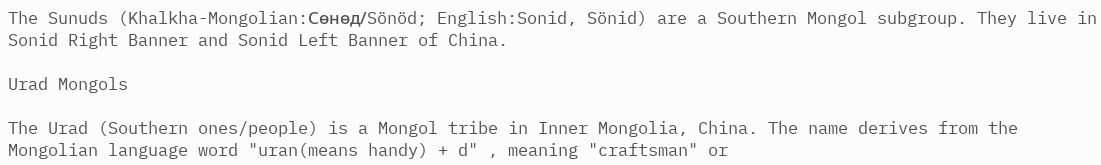The Sunuds (Khalkha-Mongolian:Сөнөд/Sönöd; English:Sonid, Sönid) are a Southern Mongol subgroup. They live in Sonid Right Banner and Sonid Left Banner of China.

Urad Mongols

The Urad (Southern ones/people) is a Mongol tribe in Inner Mongolia, China. The name derives from the Mongolian language word "uran(means handy) + d" , meaning "craftsman" or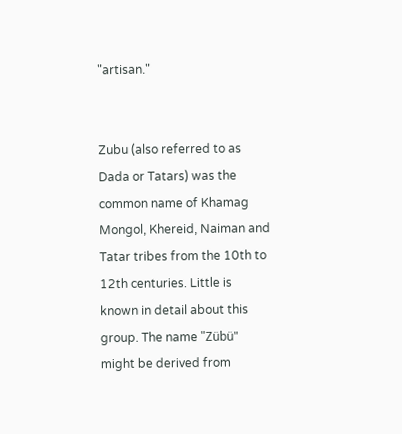"artisan."


Zubu (also referred to as Dada or Tatars) was the common name of Khamag Mongol, Khereid, Naiman and Tatar tribes from the 10th to 12th centuries. Little is known in detail about this group. The name "Zübü" might be derived from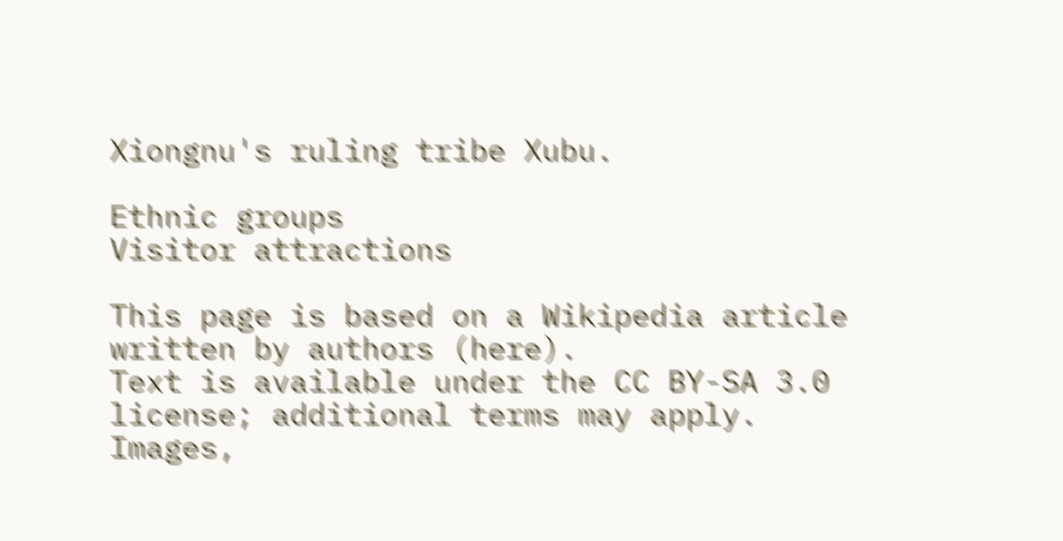Xiongnu's ruling tribe Xubu.

Ethnic groups
Visitor attractions

This page is based on a Wikipedia article written by authors (here).
Text is available under the CC BY-SA 3.0 license; additional terms may apply.
Images,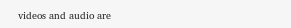videos and audio are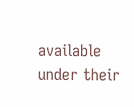available under their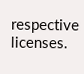respective licenses.